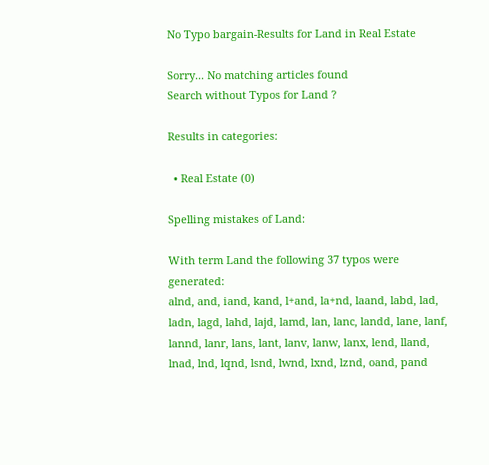No Typo bargain-Results for Land in Real Estate

Sorry... No matching articles found
Search without Typos for Land ?

Results in categories:

  • Real Estate (0)

Spelling mistakes of Land:

With term Land the following 37 typos were generated:
alnd, and, iand, kand, l+and, la+nd, laand, labd, lad, ladn, lagd, lahd, lajd, lamd, lan, lanc, landd, lane, lanf, lannd, lanr, lans, lant, lanv, lanw, lanx, lend, lland, lnad, lnd, lqnd, lsnd, lwnd, lxnd, lznd, oand, pand